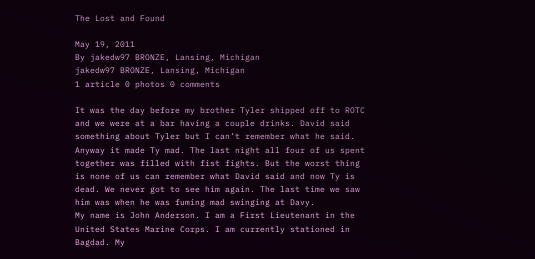The Lost and Found

May 19, 2011
By jakedw97 BRONZE, Lansing, Michigan
jakedw97 BRONZE, Lansing, Michigan
1 article 0 photos 0 comments

It was the day before my brother Tyler shipped off to ROTC and we were at a bar having a couple drinks. David said something about Tyler but I can’t remember what he said. Anyway it made Ty mad. The last night all four of us spent together was filled with fist fights. But the worst thing is none of us can remember what David said and now Ty is dead. We never got to see him again. The last time we saw him was when he was fuming mad swinging at Davy.
My name is John Anderson. I am a First Lieutenant in the United States Marine Corps. I am currently stationed in Bagdad. My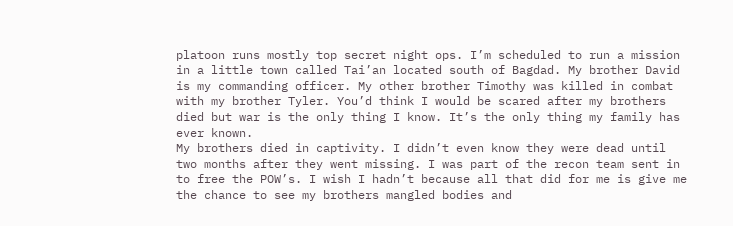platoon runs mostly top secret night ops. I’m scheduled to run a mission in a little town called Tai’an located south of Bagdad. My brother David is my commanding officer. My other brother Timothy was killed in combat with my brother Tyler. You’d think I would be scared after my brothers died but war is the only thing I know. It’s the only thing my family has ever known.
My brothers died in captivity. I didn’t even know they were dead until two months after they went missing. I was part of the recon team sent in to free the POW’s. I wish I hadn’t because all that did for me is give me the chance to see my brothers mangled bodies and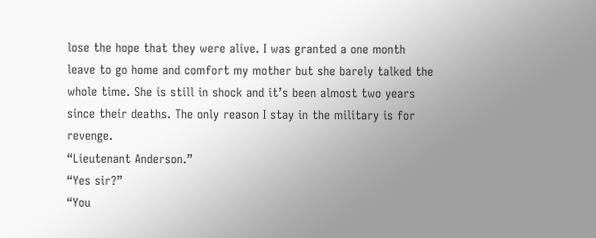lose the hope that they were alive. I was granted a one month leave to go home and comfort my mother but she barely talked the whole time. She is still in shock and it’s been almost two years since their deaths. The only reason I stay in the military is for revenge.
“Lieutenant Anderson.”
“Yes sir?”
“You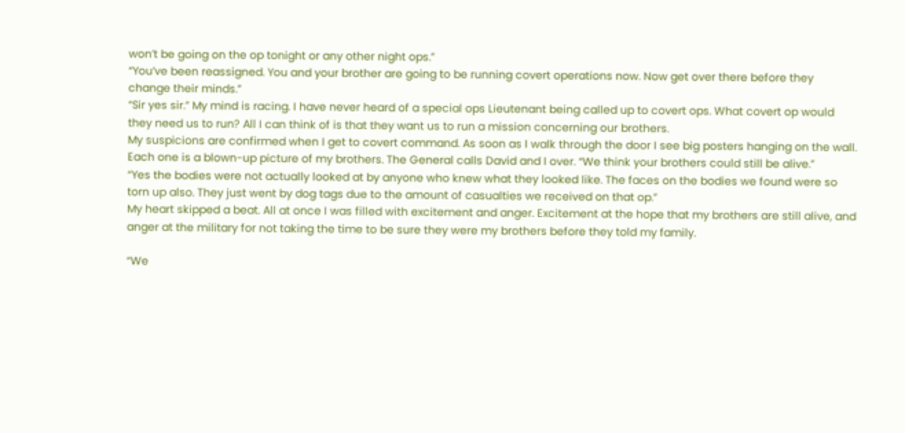won’t be going on the op tonight or any other night ops.”
“You’ve been reassigned. You and your brother are going to be running covert operations now. Now get over there before they change their minds.”
“Sir yes sir.” My mind is racing. I have never heard of a special ops Lieutenant being called up to covert ops. What covert op would they need us to run? All I can think of is that they want us to run a mission concerning our brothers.
My suspicions are confirmed when I get to covert command. As soon as I walk through the door I see big posters hanging on the wall. Each one is a blown-up picture of my brothers. The General calls David and I over. “We think your brothers could still be alive.”
“Yes the bodies were not actually looked at by anyone who knew what they looked like. The faces on the bodies we found were so torn up also. They just went by dog tags due to the amount of casualties we received on that op.”
My heart skipped a beat. All at once I was filled with excitement and anger. Excitement at the hope that my brothers are still alive, and anger at the military for not taking the time to be sure they were my brothers before they told my family.

“We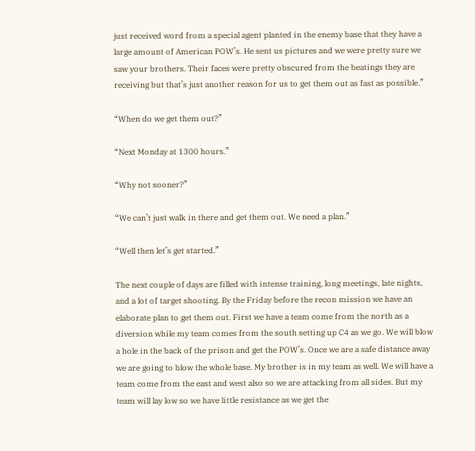just received word from a special agent planted in the enemy base that they have a large amount of American POW’s. He sent us pictures and we were pretty sure we saw your brothers. Their faces were pretty obscured from the beatings they are receiving but that’s just another reason for us to get them out as fast as possible.”

“When do we get them out?”

“Next Monday at 1300 hours.”

“Why not sooner?”

“We can’t just walk in there and get them out. We need a plan.”

“Well then let’s get started.”

The next couple of days are filled with intense training, long meetings, late nights, and a lot of target shooting. By the Friday before the recon mission we have an elaborate plan to get them out. First we have a team come from the north as a diversion while my team comes from the south setting up C4 as we go. We will blow a hole in the back of the prison and get the POW’s. Once we are a safe distance away we are going to blow the whole base. My brother is in my team as well. We will have a team come from the east and west also so we are attacking from all sides. But my team will lay low so we have little resistance as we get the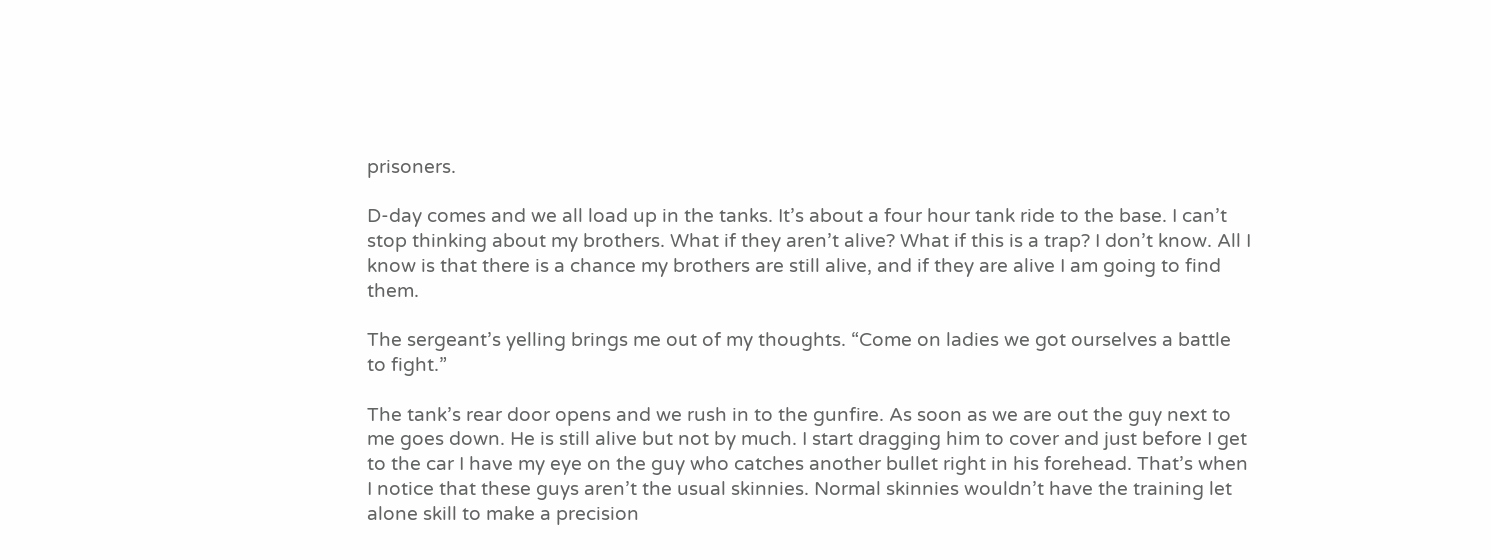prisoners.

D-day comes and we all load up in the tanks. It’s about a four hour tank ride to the base. I can’t stop thinking about my brothers. What if they aren’t alive? What if this is a trap? I don’t know. All I know is that there is a chance my brothers are still alive, and if they are alive I am going to find them.

The sergeant’s yelling brings me out of my thoughts. “Come on ladies we got ourselves a battle to fight.”

The tank’s rear door opens and we rush in to the gunfire. As soon as we are out the guy next to me goes down. He is still alive but not by much. I start dragging him to cover and just before I get to the car I have my eye on the guy who catches another bullet right in his forehead. That’s when I notice that these guys aren’t the usual skinnies. Normal skinnies wouldn’t have the training let alone skill to make a precision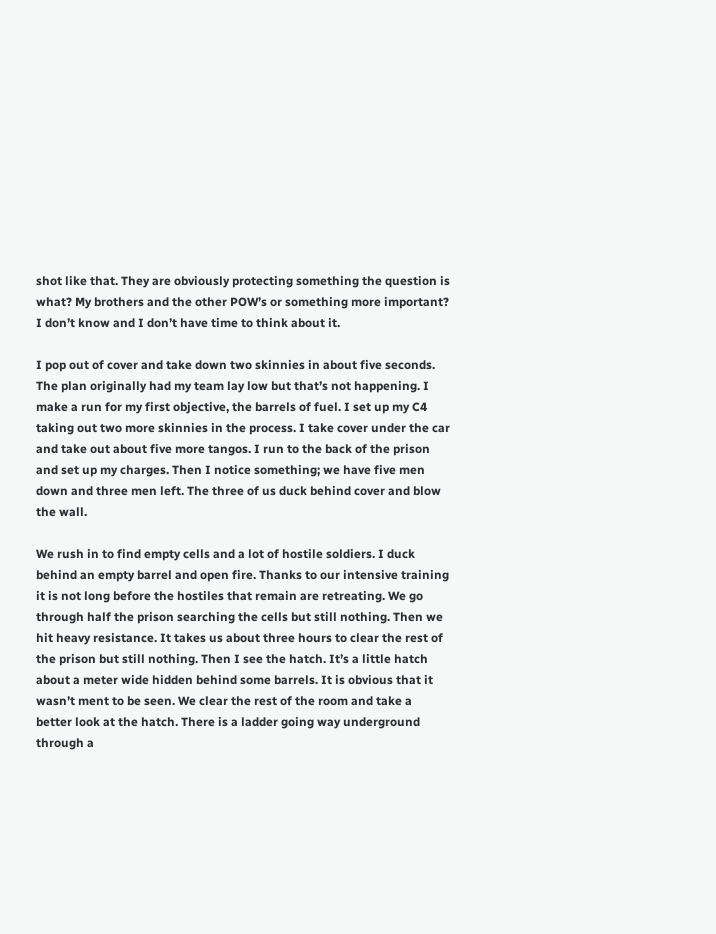shot like that. They are obviously protecting something the question is what? My brothers and the other POW’s or something more important? I don’t know and I don’t have time to think about it.

I pop out of cover and take down two skinnies in about five seconds. The plan originally had my team lay low but that’s not happening. I make a run for my first objective, the barrels of fuel. I set up my C4 taking out two more skinnies in the process. I take cover under the car and take out about five more tangos. I run to the back of the prison and set up my charges. Then I notice something; we have five men down and three men left. The three of us duck behind cover and blow the wall.

We rush in to find empty cells and a lot of hostile soldiers. I duck behind an empty barrel and open fire. Thanks to our intensive training it is not long before the hostiles that remain are retreating. We go through half the prison searching the cells but still nothing. Then we hit heavy resistance. It takes us about three hours to clear the rest of the prison but still nothing. Then I see the hatch. It’s a little hatch about a meter wide hidden behind some barrels. It is obvious that it wasn’t ment to be seen. We clear the rest of the room and take a better look at the hatch. There is a ladder going way underground through a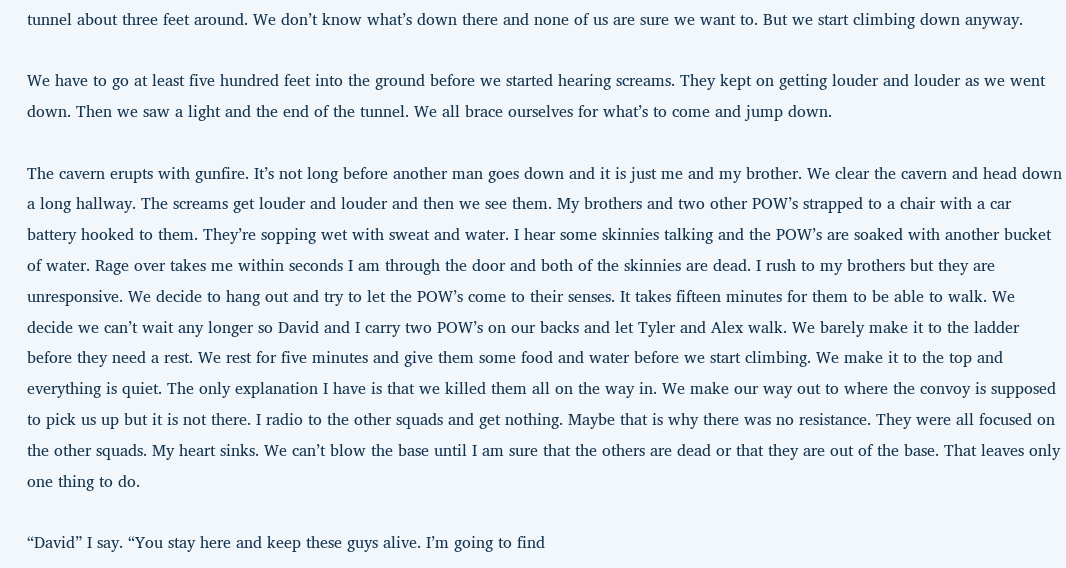tunnel about three feet around. We don’t know what’s down there and none of us are sure we want to. But we start climbing down anyway.

We have to go at least five hundred feet into the ground before we started hearing screams. They kept on getting louder and louder as we went down. Then we saw a light and the end of the tunnel. We all brace ourselves for what’s to come and jump down.

The cavern erupts with gunfire. It’s not long before another man goes down and it is just me and my brother. We clear the cavern and head down a long hallway. The screams get louder and louder and then we see them. My brothers and two other POW’s strapped to a chair with a car battery hooked to them. They’re sopping wet with sweat and water. I hear some skinnies talking and the POW’s are soaked with another bucket of water. Rage over takes me within seconds I am through the door and both of the skinnies are dead. I rush to my brothers but they are unresponsive. We decide to hang out and try to let the POW’s come to their senses. It takes fifteen minutes for them to be able to walk. We decide we can’t wait any longer so David and I carry two POW’s on our backs and let Tyler and Alex walk. We barely make it to the ladder before they need a rest. We rest for five minutes and give them some food and water before we start climbing. We make it to the top and everything is quiet. The only explanation I have is that we killed them all on the way in. We make our way out to where the convoy is supposed to pick us up but it is not there. I radio to the other squads and get nothing. Maybe that is why there was no resistance. They were all focused on the other squads. My heart sinks. We can’t blow the base until I am sure that the others are dead or that they are out of the base. That leaves only one thing to do.

“David” I say. “You stay here and keep these guys alive. I’m going to find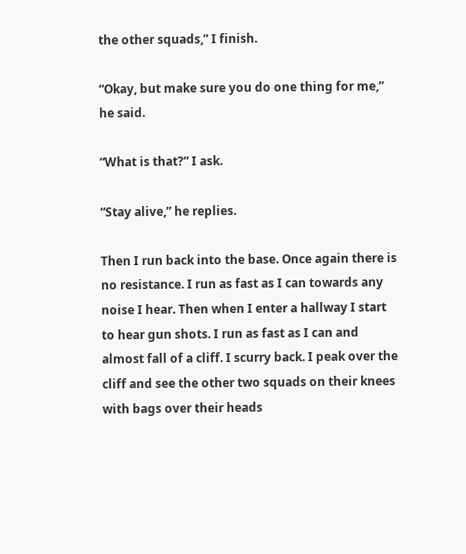the other squads,” I finish.

“Okay, but make sure you do one thing for me,” he said.

“What is that?” I ask.

“Stay alive,” he replies.

Then I run back into the base. Once again there is no resistance. I run as fast as I can towards any noise I hear. Then when I enter a hallway I start to hear gun shots. I run as fast as I can and almost fall of a cliff. I scurry back. I peak over the cliff and see the other two squads on their knees with bags over their heads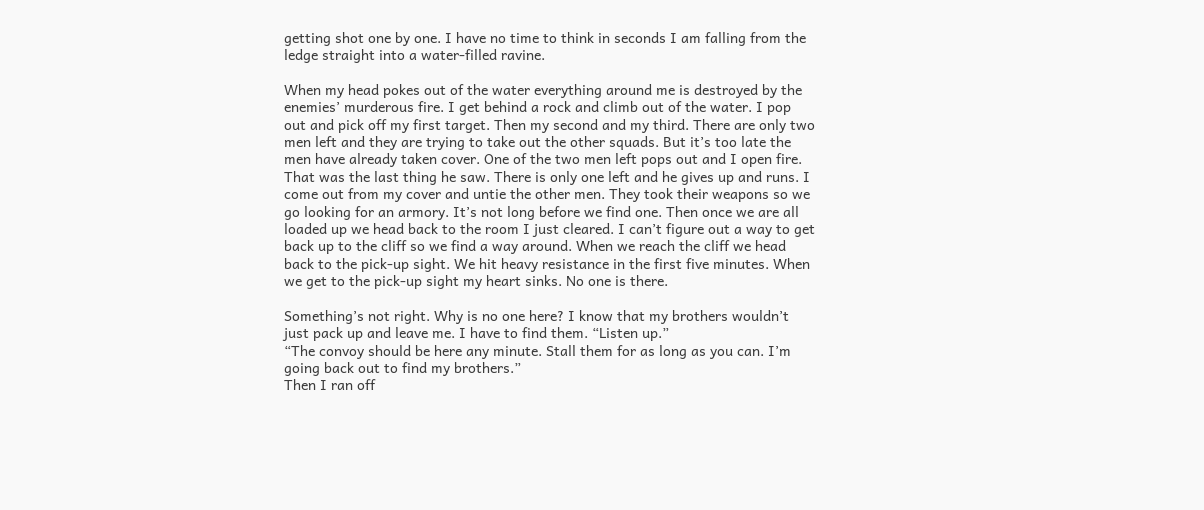getting shot one by one. I have no time to think in seconds I am falling from the ledge straight into a water-filled ravine.

When my head pokes out of the water everything around me is destroyed by the enemies’ murderous fire. I get behind a rock and climb out of the water. I pop out and pick off my first target. Then my second and my third. There are only two men left and they are trying to take out the other squads. But it’s too late the men have already taken cover. One of the two men left pops out and I open fire. That was the last thing he saw. There is only one left and he gives up and runs. I come out from my cover and untie the other men. They took their weapons so we go looking for an armory. It’s not long before we find one. Then once we are all loaded up we head back to the room I just cleared. I can’t figure out a way to get back up to the cliff so we find a way around. When we reach the cliff we head back to the pick-up sight. We hit heavy resistance in the first five minutes. When we get to the pick-up sight my heart sinks. No one is there.

Something’s not right. Why is no one here? I know that my brothers wouldn’t just pack up and leave me. I have to find them. “Listen up.”
“The convoy should be here any minute. Stall them for as long as you can. I’m going back out to find my brothers.”
Then I ran off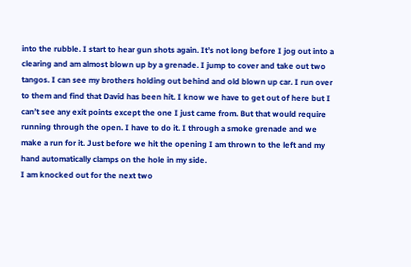into the rubble. I start to hear gun shots again. It’s not long before I jog out into a clearing and am almost blown up by a grenade. I jump to cover and take out two tangos. I can see my brothers holding out behind and old blown up car. I run over to them and find that David has been hit. I know we have to get out of here but I can’t see any exit points except the one I just came from. But that would require running through the open. I have to do it. I through a smoke grenade and we make a run for it. Just before we hit the opening I am thrown to the left and my hand automatically clamps on the hole in my side.
I am knocked out for the next two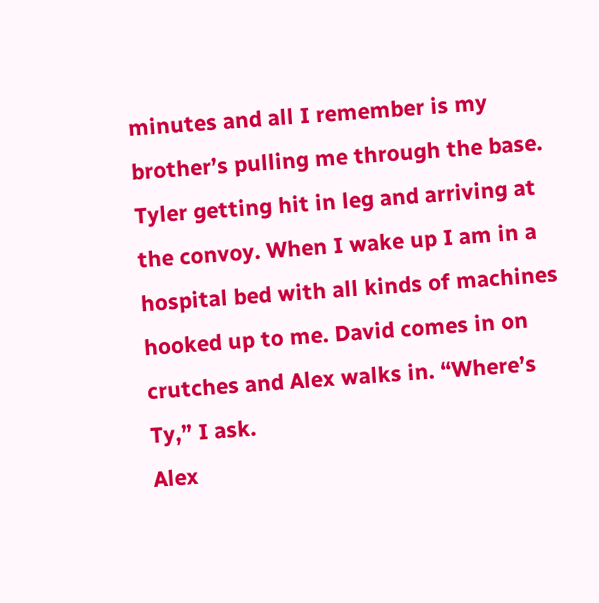minutes and all I remember is my brother’s pulling me through the base. Tyler getting hit in leg and arriving at the convoy. When I wake up I am in a hospital bed with all kinds of machines hooked up to me. David comes in on crutches and Alex walks in. “Where’s Ty,” I ask.
Alex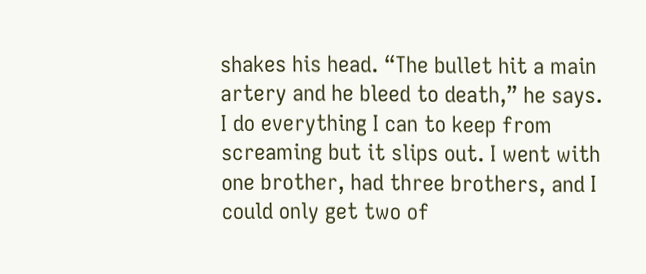shakes his head. “The bullet hit a main artery and he bleed to death,” he says.
I do everything I can to keep from screaming but it slips out. I went with one brother, had three brothers, and I could only get two of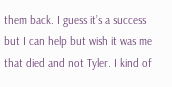them back. I guess it’s a success but I can help but wish it was me that died and not Tyler. I kind of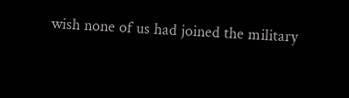wish none of us had joined the military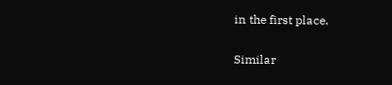in the first place.

Similar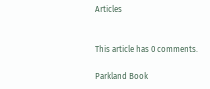Articles


This article has 0 comments.

Parkland Book